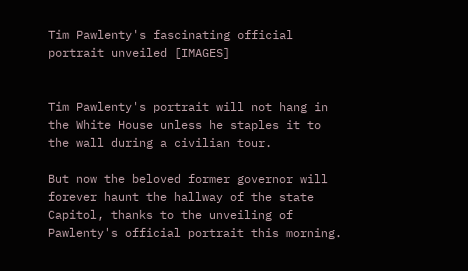Tim Pawlenty's fascinating official portrait unveiled [IMAGES]


Tim Pawlenty's portrait will not hang in the White House unless he staples it to the wall during a civilian tour.

But now the beloved former governor will forever haunt the hallway of the state Capitol, thanks to the unveiling of Pawlenty's official portrait this morning.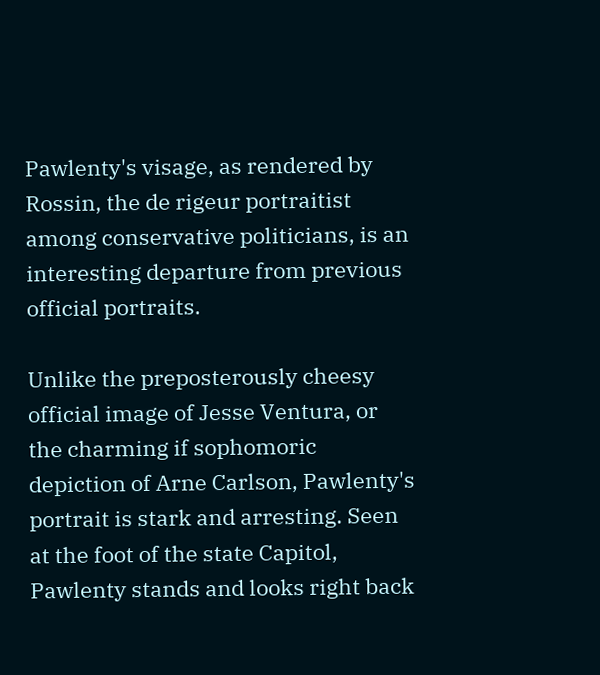Pawlenty's visage, as rendered by Rossin, the de rigeur portraitist among conservative politicians, is an interesting departure from previous official portraits.

Unlike the preposterously cheesy official image of Jesse Ventura, or the charming if sophomoric depiction of Arne Carlson, Pawlenty's portrait is stark and arresting. Seen at the foot of the state Capitol, Pawlenty stands and looks right back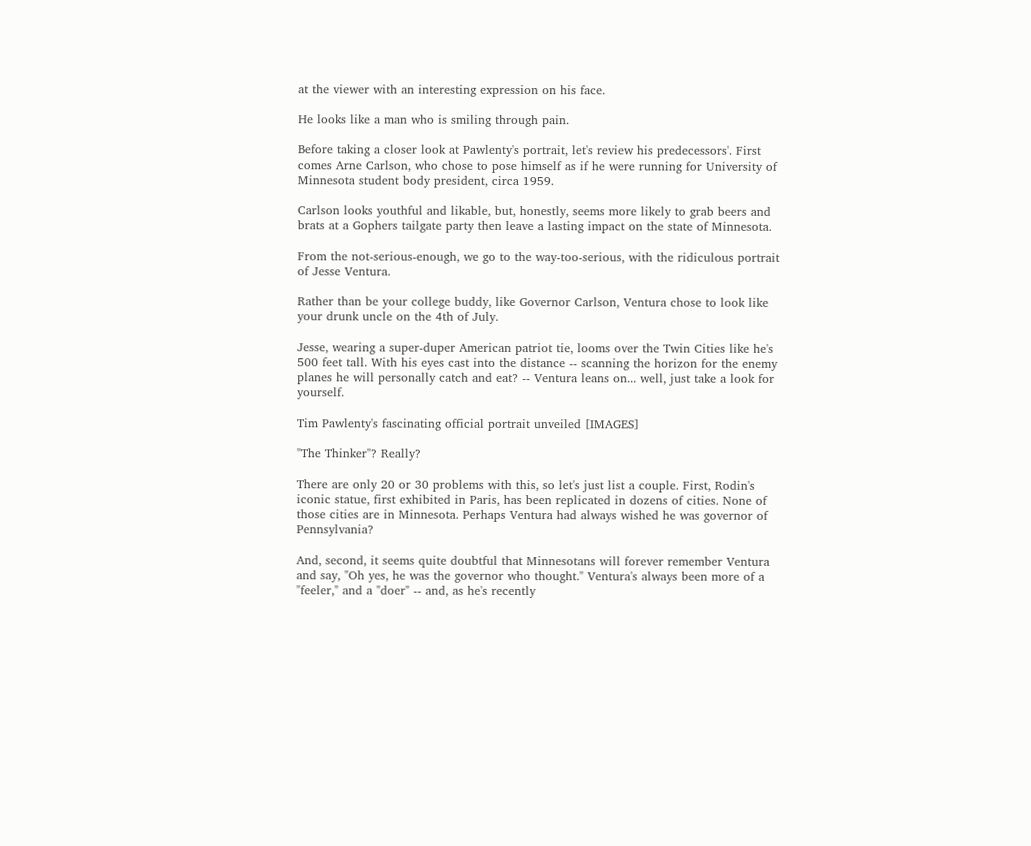at the viewer with an interesting expression on his face.

He looks like a man who is smiling through pain.

Before taking a closer look at Pawlenty's portrait, let's review his predecessors'. First comes Arne Carlson, who chose to pose himself as if he were running for University of Minnesota student body president, circa 1959.

Carlson looks youthful and likable, but, honestly, seems more likely to grab beers and brats at a Gophers tailgate party then leave a lasting impact on the state of Minnesota.

From the not-serious-enough, we go to the way-too-serious, with the ridiculous portrait of Jesse Ventura.

Rather than be your college buddy, like Governor Carlson, Ventura chose to look like your drunk uncle on the 4th of July.

Jesse, wearing a super-duper American patriot tie, looms over the Twin Cities like he's 500 feet tall. With his eyes cast into the distance -- scanning the horizon for the enemy planes he will personally catch and eat? -- Ventura leans on... well, just take a look for yourself.

Tim Pawlenty's fascinating official portrait unveiled [IMAGES]

"The Thinker"? Really?

There are only 20 or 30 problems with this, so let's just list a couple. First, Rodin's iconic statue, first exhibited in Paris, has been replicated in dozens of cities. None of those cities are in Minnesota. Perhaps Ventura had always wished he was governor of Pennsylvania?

And, second, it seems quite doubtful that Minnesotans will forever remember Ventura and say, "Oh yes, he was the governor who thought." Ventura's always been more of a "feeler," and a "doer" -- and, as he's recently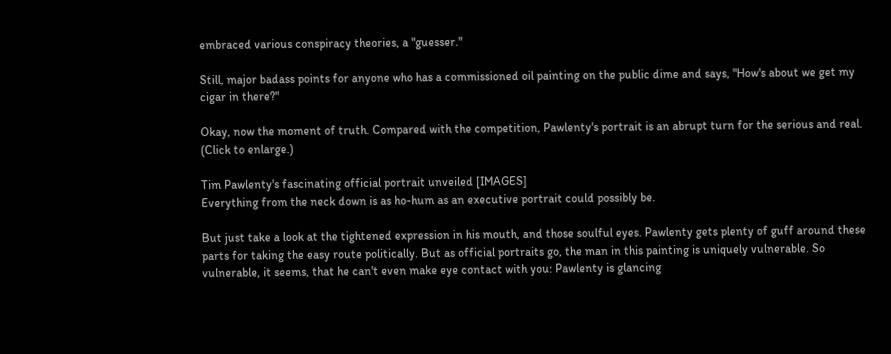embraced various conspiracy theories, a "guesser."

Still, major badass points for anyone who has a commissioned oil painting on the public dime and says, "How's about we get my cigar in there?"

Okay, now the moment of truth. Compared with the competition, Pawlenty's portrait is an abrupt turn for the serious and real. (Click to enlarge.)

Tim Pawlenty's fascinating official portrait unveiled [IMAGES]
Everything from the neck down is as ho-hum as an executive portrait could possibly be.

But just take a look at the tightened expression in his mouth, and those soulful eyes. Pawlenty gets plenty of guff around these parts for taking the easy route politically. But as official portraits go, the man in this painting is uniquely vulnerable. So vulnerable, it seems, that he can't even make eye contact with you: Pawlenty is glancing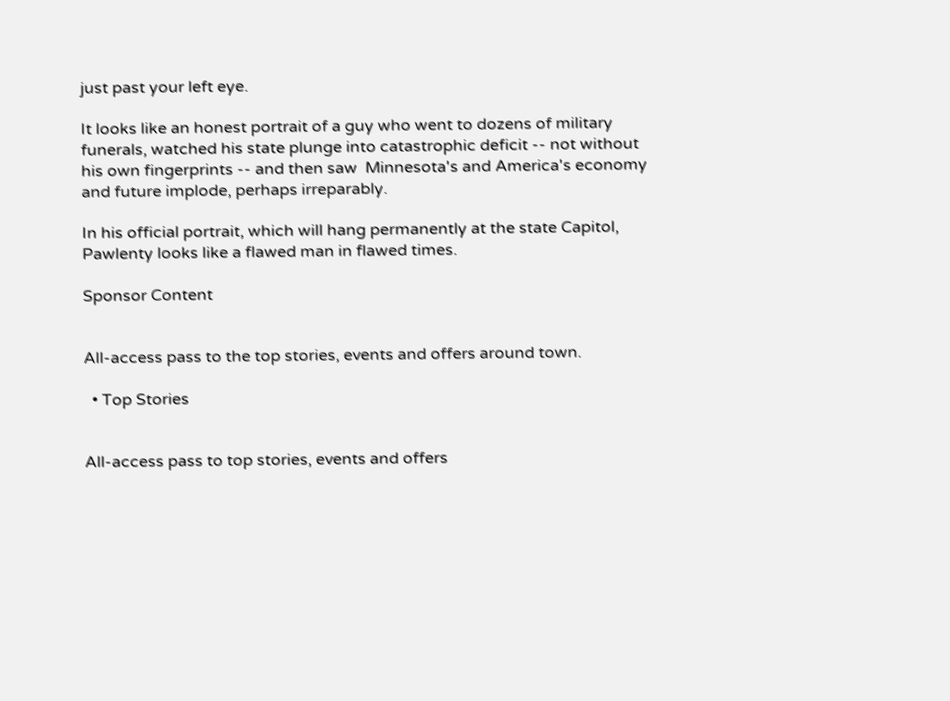just past your left eye.

It looks like an honest portrait of a guy who went to dozens of military funerals, watched his state plunge into catastrophic deficit -- not without his own fingerprints -- and then saw  Minnesota's and America's economy and future implode, perhaps irreparably.

In his official portrait, which will hang permanently at the state Capitol, Pawlenty looks like a flawed man in flawed times.

Sponsor Content


All-access pass to the top stories, events and offers around town.

  • Top Stories


All-access pass to top stories, events and offers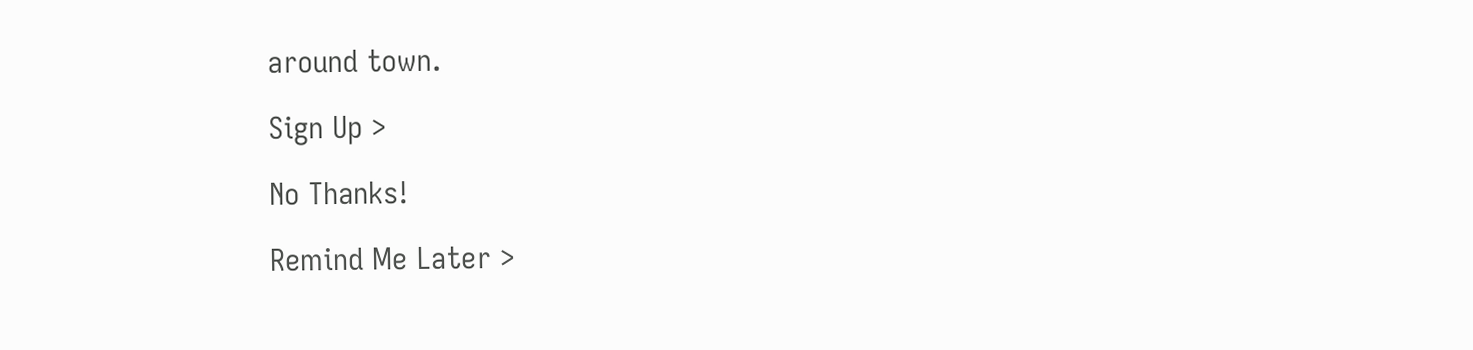around town.

Sign Up >

No Thanks!

Remind Me Later >